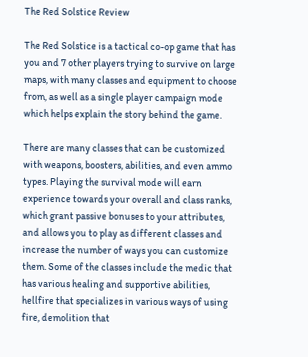The Red Solstice Review

The Red Solstice is a tactical co-op game that has you and 7 other players trying to survive on large maps, with many classes and equipment to choose from, as well as a single player campaign mode which helps explain the story behind the game.

There are many classes that can be customized with weapons, boosters, abilities, and even ammo types. Playing the survival mode will earn experience towards your overall and class ranks, which grant passive bonuses to your attributes, and allows you to play as different classes and increase the number of ways you can customize them. Some of the classes include the medic that has various healing and supportive abilities, hellfire that specializes in various ways of using fire, demolition that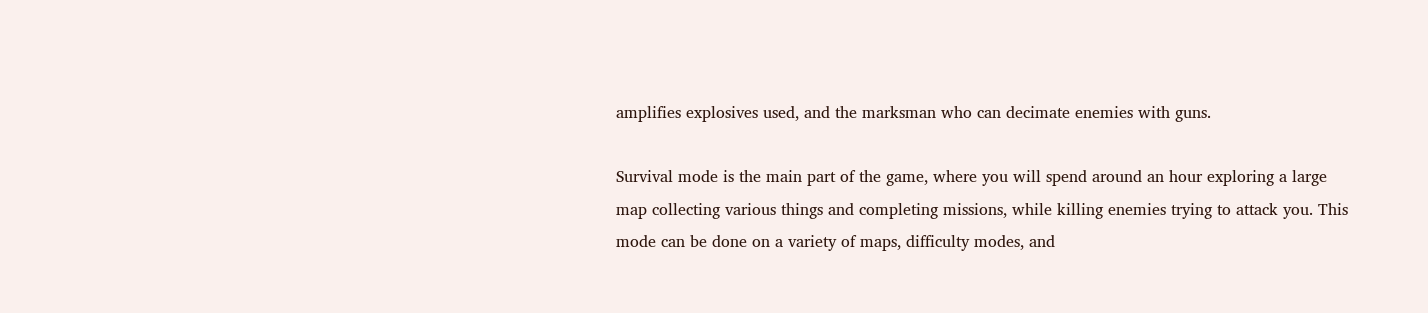amplifies explosives used, and the marksman who can decimate enemies with guns.

Survival mode is the main part of the game, where you will spend around an hour exploring a large map collecting various things and completing missions, while killing enemies trying to attack you. This mode can be done on a variety of maps, difficulty modes, and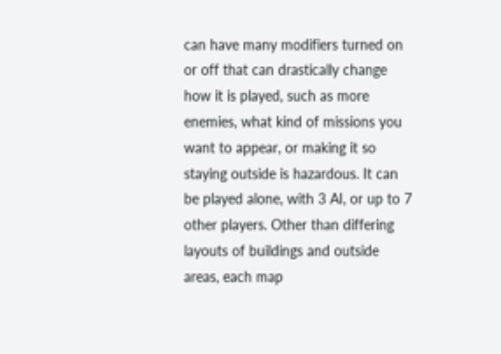can have many modifiers turned on or off that can drastically change how it is played, such as more enemies, what kind of missions you want to appear, or making it so staying outside is hazardous. It can be played alone, with 3 AI, or up to 7 other players. Other than differing layouts of buildings and outside areas, each map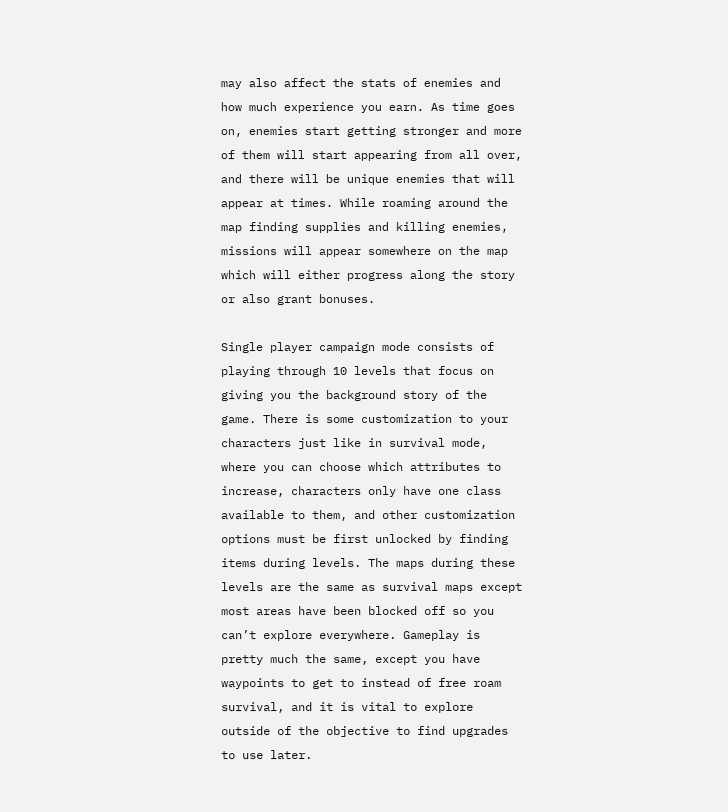may also affect the stats of enemies and how much experience you earn. As time goes on, enemies start getting stronger and more of them will start appearing from all over, and there will be unique enemies that will appear at times. While roaming around the map finding supplies and killing enemies, missions will appear somewhere on the map which will either progress along the story or also grant bonuses.

Single player campaign mode consists of playing through 10 levels that focus on giving you the background story of the game. There is some customization to your characters just like in survival mode, where you can choose which attributes to increase, characters only have one class available to them, and other customization options must be first unlocked by finding items during levels. The maps during these levels are the same as survival maps except most areas have been blocked off so you can’t explore everywhere. Gameplay is pretty much the same, except you have waypoints to get to instead of free roam survival, and it is vital to explore outside of the objective to find upgrades to use later.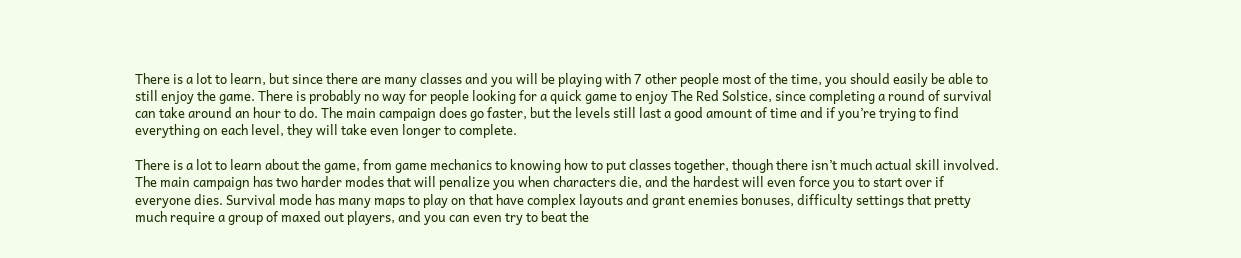There is a lot to learn, but since there are many classes and you will be playing with 7 other people most of the time, you should easily be able to still enjoy the game. There is probably no way for people looking for a quick game to enjoy The Red Solstice, since completing a round of survival can take around an hour to do. The main campaign does go faster, but the levels still last a good amount of time and if you’re trying to find everything on each level, they will take even longer to complete.

There is a lot to learn about the game, from game mechanics to knowing how to put classes together, though there isn’t much actual skill involved. The main campaign has two harder modes that will penalize you when characters die, and the hardest will even force you to start over if everyone dies. Survival mode has many maps to play on that have complex layouts and grant enemies bonuses, difficulty settings that pretty much require a group of maxed out players, and you can even try to beat the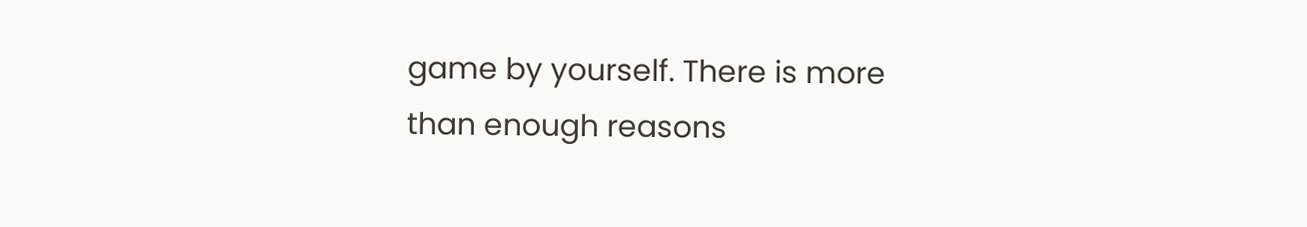game by yourself. There is more than enough reasons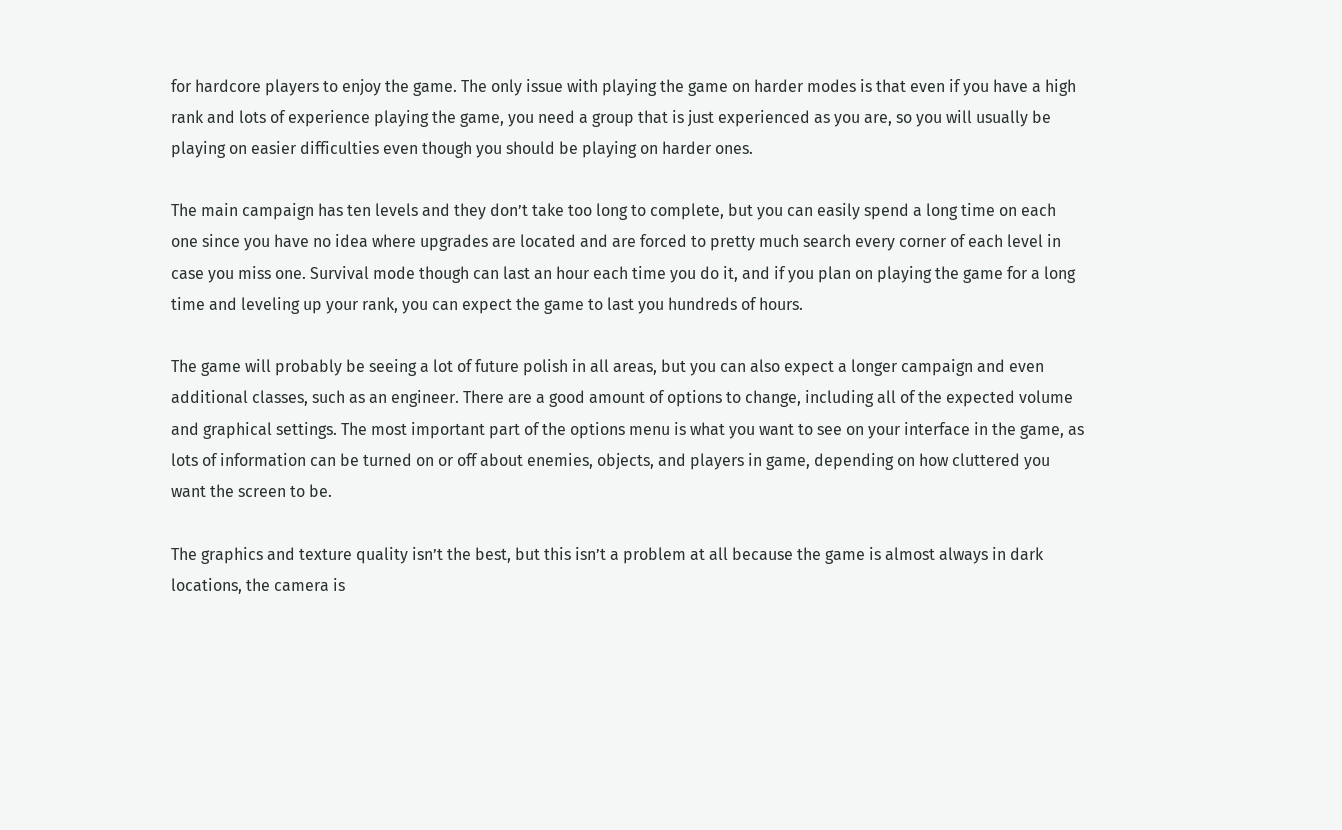for hardcore players to enjoy the game. The only issue with playing the game on harder modes is that even if you have a high rank and lots of experience playing the game, you need a group that is just experienced as you are, so you will usually be playing on easier difficulties even though you should be playing on harder ones.

The main campaign has ten levels and they don’t take too long to complete, but you can easily spend a long time on each one since you have no idea where upgrades are located and are forced to pretty much search every corner of each level in case you miss one. Survival mode though can last an hour each time you do it, and if you plan on playing the game for a long time and leveling up your rank, you can expect the game to last you hundreds of hours.

The game will probably be seeing a lot of future polish in all areas, but you can also expect a longer campaign and even additional classes, such as an engineer. There are a good amount of options to change, including all of the expected volume and graphical settings. The most important part of the options menu is what you want to see on your interface in the game, as lots of information can be turned on or off about enemies, objects, and players in game, depending on how cluttered you want the screen to be.

The graphics and texture quality isn’t the best, but this isn’t a problem at all because the game is almost always in dark locations, the camera is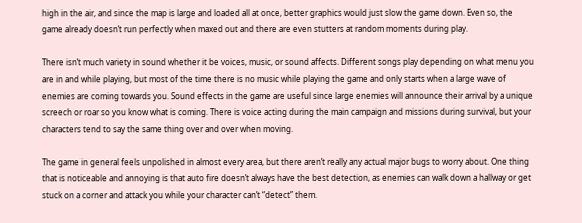high in the air, and since the map is large and loaded all at once, better graphics would just slow the game down. Even so, the game already doesn’t run perfectly when maxed out and there are even stutters at random moments during play.

There isn’t much variety in sound whether it be voices, music, or sound affects. Different songs play depending on what menu you are in and while playing, but most of the time there is no music while playing the game and only starts when a large wave of enemies are coming towards you. Sound effects in the game are useful since large enemies will announce their arrival by a unique screech or roar so you know what is coming. There is voice acting during the main campaign and missions during survival, but your characters tend to say the same thing over and over when moving.

The game in general feels unpolished in almost every area, but there aren’t really any actual major bugs to worry about. One thing that is noticeable and annoying is that auto fire doesn’t always have the best detection, as enemies can walk down a hallway or get stuck on a corner and attack you while your character can’t “detect” them.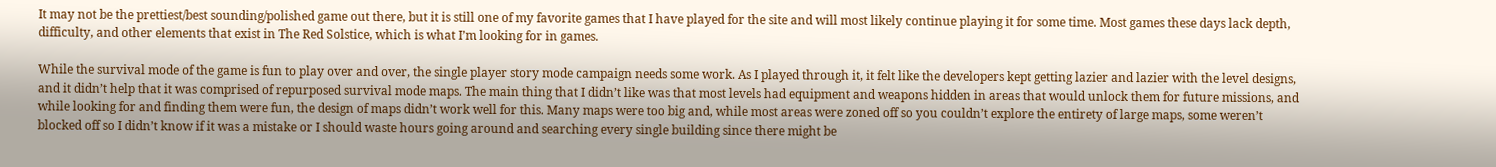It may not be the prettiest/best sounding/polished game out there, but it is still one of my favorite games that I have played for the site and will most likely continue playing it for some time. Most games these days lack depth, difficulty, and other elements that exist in The Red Solstice, which is what I’m looking for in games.

While the survival mode of the game is fun to play over and over, the single player story mode campaign needs some work. As I played through it, it felt like the developers kept getting lazier and lazier with the level designs, and it didn’t help that it was comprised of repurposed survival mode maps. The main thing that I didn’t like was that most levels had equipment and weapons hidden in areas that would unlock them for future missions, and while looking for and finding them were fun, the design of maps didn’t work well for this. Many maps were too big and, while most areas were zoned off so you couldn’t explore the entirety of large maps, some weren’t blocked off so I didn’t know if it was a mistake or I should waste hours going around and searching every single building since there might be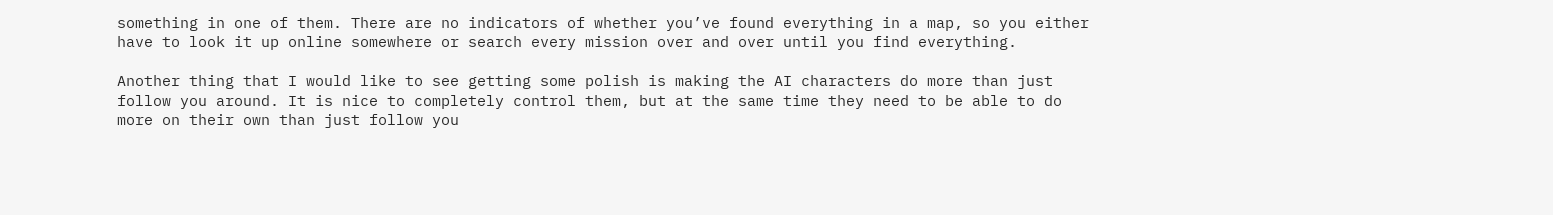something in one of them. There are no indicators of whether you’ve found everything in a map, so you either have to look it up online somewhere or search every mission over and over until you find everything.

Another thing that I would like to see getting some polish is making the AI characters do more than just follow you around. It is nice to completely control them, but at the same time they need to be able to do more on their own than just follow you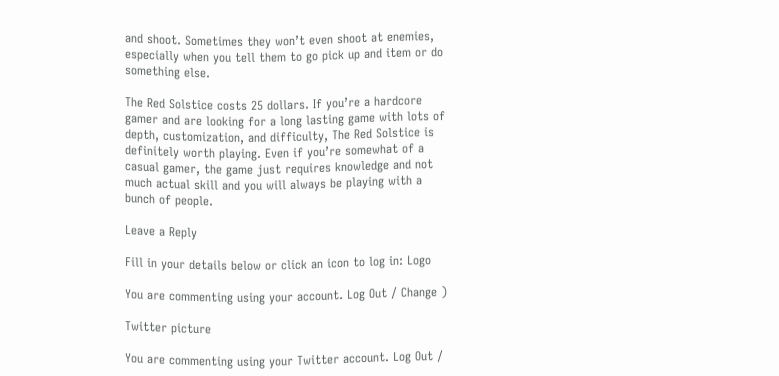and shoot. Sometimes they won’t even shoot at enemies, especially when you tell them to go pick up and item or do something else.

The Red Solstice costs 25 dollars. If you’re a hardcore gamer and are looking for a long lasting game with lots of depth, customization, and difficulty, The Red Solstice is definitely worth playing. Even if you’re somewhat of a casual gamer, the game just requires knowledge and not much actual skill and you will always be playing with a bunch of people.

Leave a Reply

Fill in your details below or click an icon to log in: Logo

You are commenting using your account. Log Out / Change )

Twitter picture

You are commenting using your Twitter account. Log Out /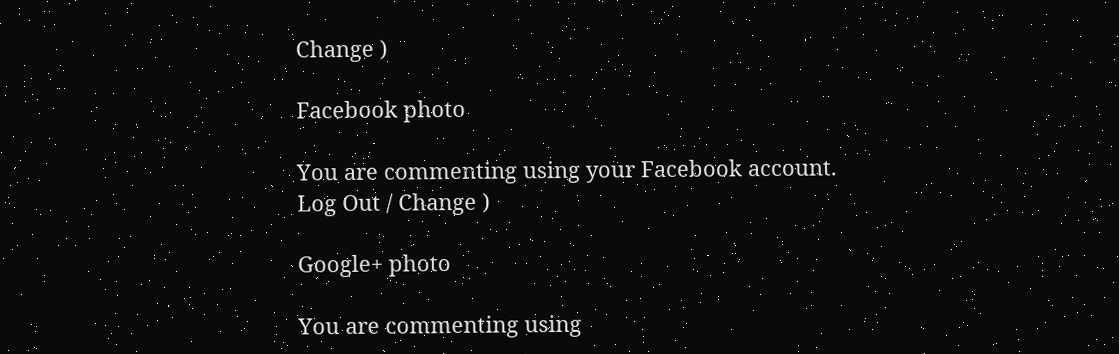Change )

Facebook photo

You are commenting using your Facebook account. Log Out / Change )

Google+ photo

You are commenting using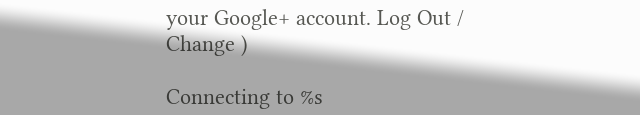your Google+ account. Log Out / Change )

Connecting to %s